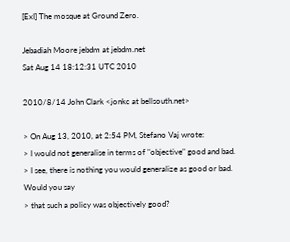[ExI] The mosque at Ground Zero.

Jebadiah Moore jebdm at jebdm.net
Sat Aug 14 18:12:31 UTC 2010

2010/8/14 John Clark <jonkc at bellsouth.net>

> On Aug 13, 2010, at 2:54 PM, Stefano Vaj wrote:
> I would not generalise in terms of "objective" good and bad.
> I see, there is nothing you would generalize as good or bad. Would you say
> that such a policy was objectively good?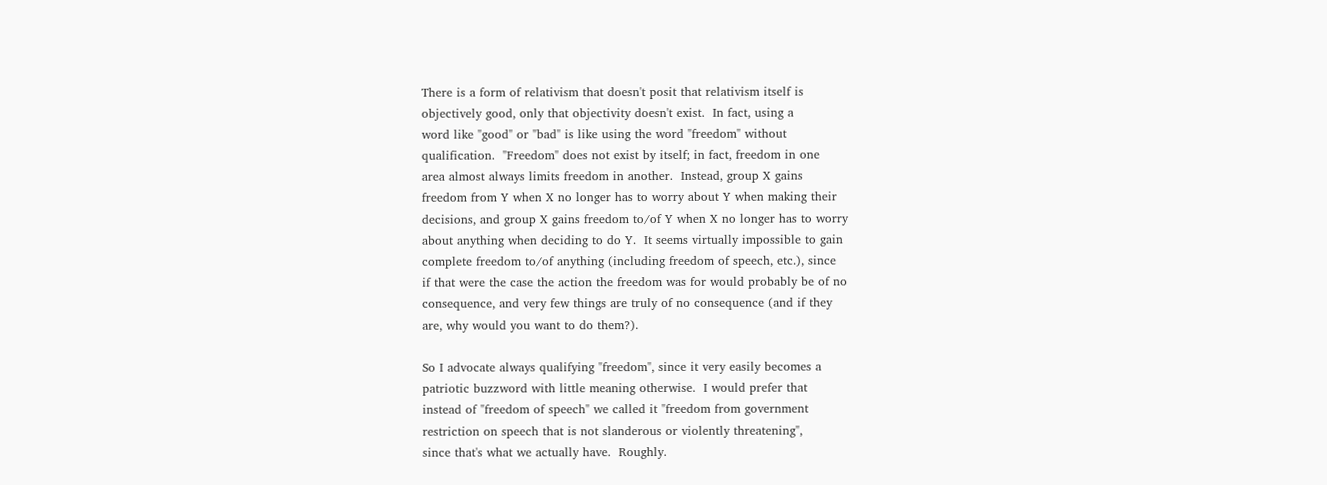There is a form of relativism that doesn't posit that relativism itself is
objectively good, only that objectivity doesn't exist.  In fact, using a
word like "good" or "bad" is like using the word "freedom" without
qualification.  "Freedom" does not exist by itself; in fact, freedom in one
area almost always limits freedom in another.  Instead, group X gains
freedom from Y when X no longer has to worry about Y when making their
decisions, and group X gains freedom to/of Y when X no longer has to worry
about anything when deciding to do Y.  It seems virtually impossible to gain
complete freedom to/of anything (including freedom of speech, etc.), since
if that were the case the action the freedom was for would probably be of no
consequence, and very few things are truly of no consequence (and if they
are, why would you want to do them?).

So I advocate always qualifying "freedom", since it very easily becomes a
patriotic buzzword with little meaning otherwise.  I would prefer that
instead of "freedom of speech" we called it "freedom from government
restriction on speech that is not slanderous or violently threatening",
since that's what we actually have.  Roughly.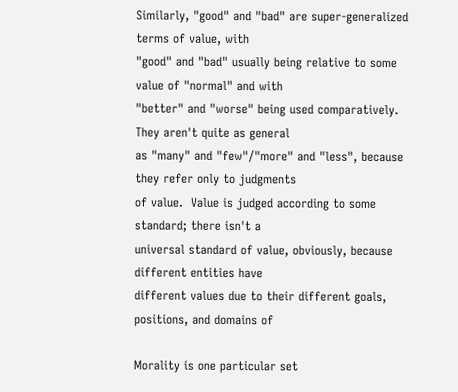Similarly, "good" and "bad" are super-generalized terms of value, with
"good" and "bad" usually being relative to some value of "normal" and with
"better" and "worse" being used comparatively.  They aren't quite as general
as "many" and "few"/"more" and "less", because they refer only to judgments
of value.  Value is judged according to some standard; there isn't a
universal standard of value, obviously, because different entities have
different values due to their different goals, positions, and domains of

Morality is one particular set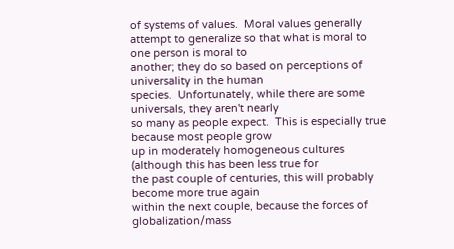of systems of values.  Moral values generally
attempt to generalize so that what is moral to one person is moral to
another; they do so based on perceptions of universality in the human
species.  Unfortunately, while there are some universals, they aren't nearly
so many as people expect.  This is especially true because most people grow
up in moderately homogeneous cultures (although this has been less true for
the past couple of centuries, this will probably become more true again
within the next couple, because the forces of globalization/mass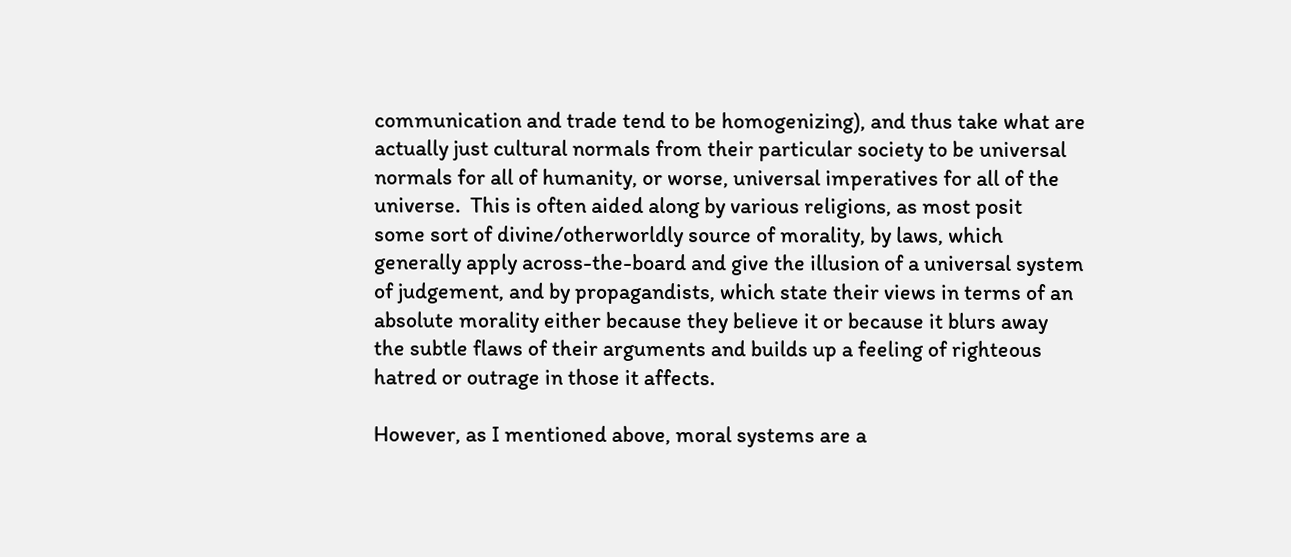communication and trade tend to be homogenizing), and thus take what are
actually just cultural normals from their particular society to be universal
normals for all of humanity, or worse, universal imperatives for all of the
universe.  This is often aided along by various religions, as most posit
some sort of divine/otherworldly source of morality, by laws, which
generally apply across-the-board and give the illusion of a universal system
of judgement, and by propagandists, which state their views in terms of an
absolute morality either because they believe it or because it blurs away
the subtle flaws of their arguments and builds up a feeling of righteous
hatred or outrage in those it affects.

However, as I mentioned above, moral systems are a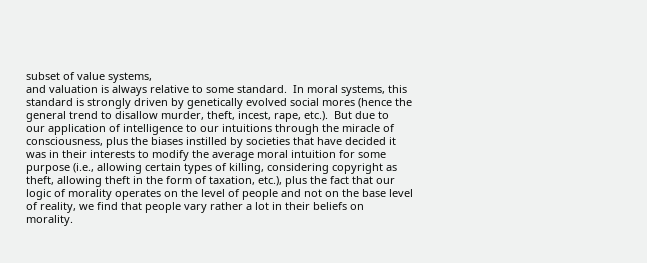subset of value systems,
and valuation is always relative to some standard.  In moral systems, this
standard is strongly driven by genetically evolved social mores (hence the
general trend to disallow murder, theft, incest, rape, etc.).  But due to
our application of intelligence to our intuitions through the miracle of
consciousness, plus the biases instilled by societies that have decided it
was in their interests to modify the average moral intuition for some
purpose (i.e., allowing certain types of killing, considering copyright as
theft, allowing theft in the form of taxation, etc.), plus the fact that our
logic of morality operates on the level of people and not on the base level
of reality, we find that people vary rather a lot in their beliefs on
morality.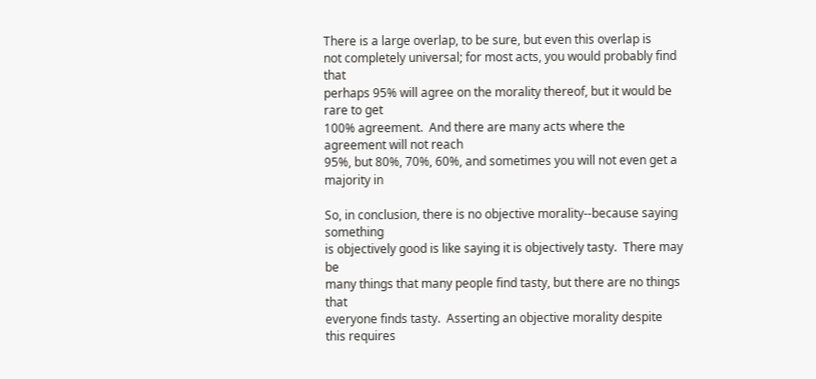There is a large overlap, to be sure, but even this overlap is
not completely universal; for most acts, you would probably find that
perhaps 95% will agree on the morality thereof, but it would be rare to get
100% agreement.  And there are many acts where the agreement will not reach
95%, but 80%, 70%, 60%, and sometimes you will not even get a majority in

So, in conclusion, there is no objective morality--because saying something
is objectively good is like saying it is objectively tasty.  There may be
many things that many people find tasty, but there are no things that
everyone finds tasty.  Asserting an objective morality despite this requires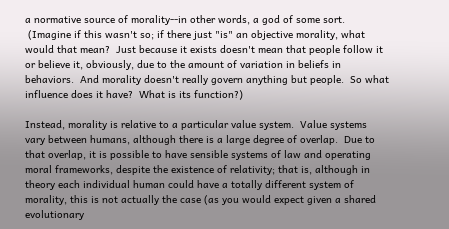a normative source of morality--in other words, a god of some sort.
 (Imagine if this wasn't so; if there just "is" an objective morality, what
would that mean?  Just because it exists doesn't mean that people follow it
or believe it, obviously, due to the amount of variation in beliefs in
behaviors.  And morality doesn't really govern anything but people.  So what
influence does it have?  What is its function?)

Instead, morality is relative to a particular value system.  Value systems
vary between humans, although there is a large degree of overlap.  Due to
that overlap, it is possible to have sensible systems of law and operating
moral frameworks, despite the existence of relativity; that is, although in
theory each individual human could have a totally different system of
morality, this is not actually the case (as you would expect given a shared
evolutionary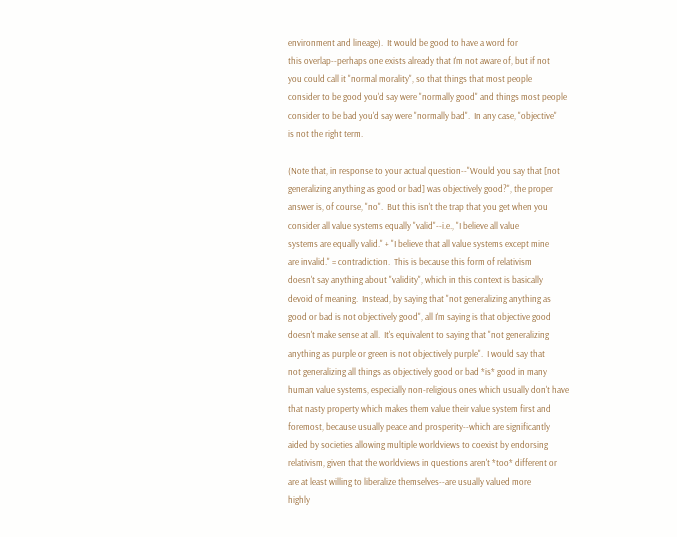environment and lineage).  It would be good to have a word for
this overlap--perhaps one exists already that I'm not aware of, but if not
you could call it "normal morality", so that things that most people
consider to be good you'd say were "normally good" and things most people
consider to be bad you'd say were "normally bad".  In any case, "objective"
is not the right term.

(Note that, in response to your actual question--"Would you say that [not
generalizing anything as good or bad] was objectively good?", the proper
answer is, of course, "no".  But this isn't the trap that you get when you
consider all value systems equally "valid"--i.e., "I believe all value
systems are equally valid." + "I believe that all value systems except mine
are invalid." = contradiction.  This is because this form of relativism
doesn't say anything about "validity", which in this context is basically
devoid of meaning.  Instead, by saying that "not generalizing anything as
good or bad is not objectively good", all I'm saying is that objective good
doesn't make sense at all.  It's equivalent to saying that "not generalizing
anything as purple or green is not objectively purple".  I would say that
not generalizing all things as objectively good or bad *is* good in many
human value systems, especially non-religious ones which usually don't have
that nasty property which makes them value their value system first and
foremost, because usually peace and prosperity--which are significantly
aided by societies allowing multiple worldviews to coexist by endorsing
relativism, given that the worldviews in questions aren't *too* different or
are at least willing to liberalize themselves--are usually valued more
highly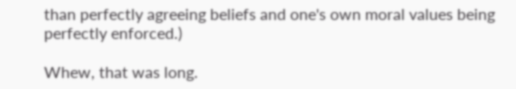than perfectly agreeing beliefs and one's own moral values being
perfectly enforced.)

Whew, that was long.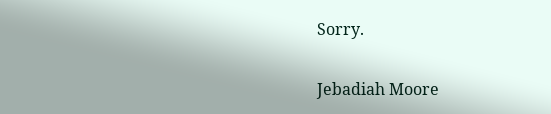Sorry.

Jebadiah Moore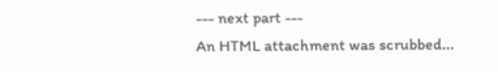--- next part ---
An HTML attachment was scrubbed...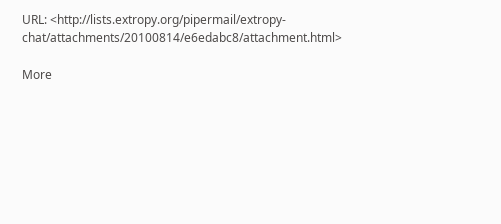URL: <http://lists.extropy.org/pipermail/extropy-chat/attachments/20100814/e6edabc8/attachment.html>

More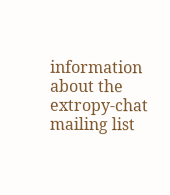information about the extropy-chat mailing list